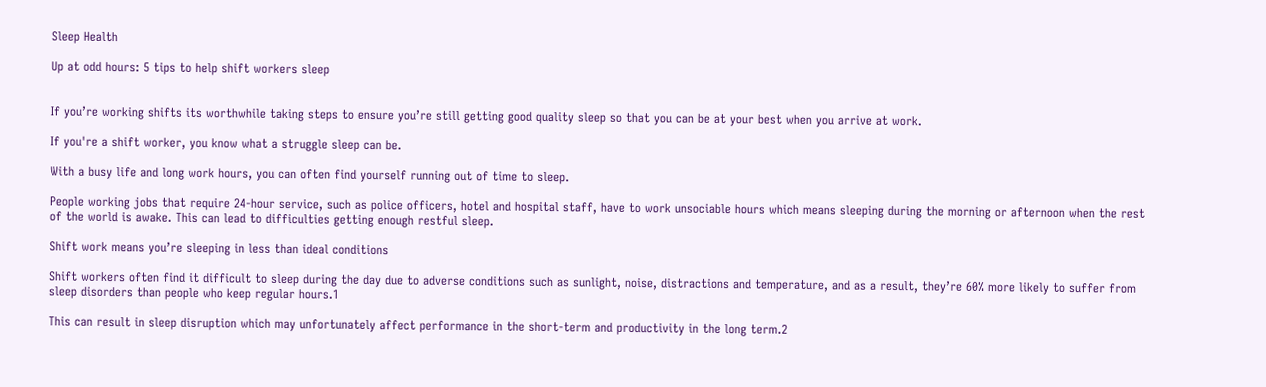Sleep Health

Up at odd hours: 5 tips to help shift workers sleep


If you’re working shifts its worthwhile taking steps to ensure you’re still getting good quality sleep so that you can be at your best when you arrive at work.

If you're a shift worker, you know what a struggle sleep can be.

With a busy life and long work hours, you can often find yourself running out of time to sleep.

People working jobs that require 24-hour service, such as police officers, hotel and hospital staff, have to work unsociable hours which means sleeping during the morning or afternoon when the rest of the world is awake. This can lead to difficulties getting enough restful sleep.

Shift work means you’re sleeping in less than ideal conditions

Shift workers often find it difficult to sleep during the day due to adverse conditions such as sunlight, noise, distractions and temperature, and as a result, they’re 60% more likely to suffer from sleep disorders than people who keep regular hours.1

This can result in sleep disruption which may unfortunately affect performance in the short-term and productivity in the long term.2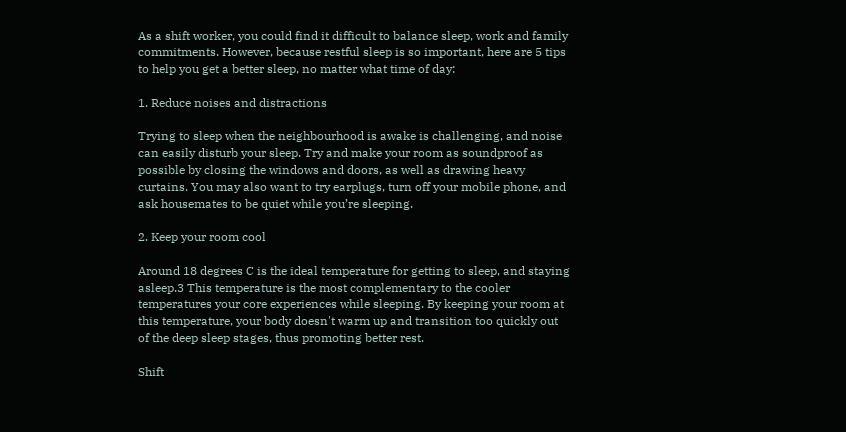As a shift worker, you could find it difficult to balance sleep, work and family commitments. However, because restful sleep is so important, here are 5 tips to help you get a better sleep, no matter what time of day:

1. Reduce noises and distractions

Trying to sleep when the neighbourhood is awake is challenging, and noise can easily disturb your sleep. Try and make your room as soundproof as possible by closing the windows and doors, as well as drawing heavy curtains. You may also want to try earplugs, turn off your mobile phone, and ask housemates to be quiet while you’re sleeping.

2. Keep your room cool

Around 18 degrees C is the ideal temperature for getting to sleep, and staying asleep.3 This temperature is the most complementary to the cooler temperatures your core experiences while sleeping. By keeping your room at this temperature, your body doesn't warm up and transition too quickly out of the deep sleep stages, thus promoting better rest.

Shift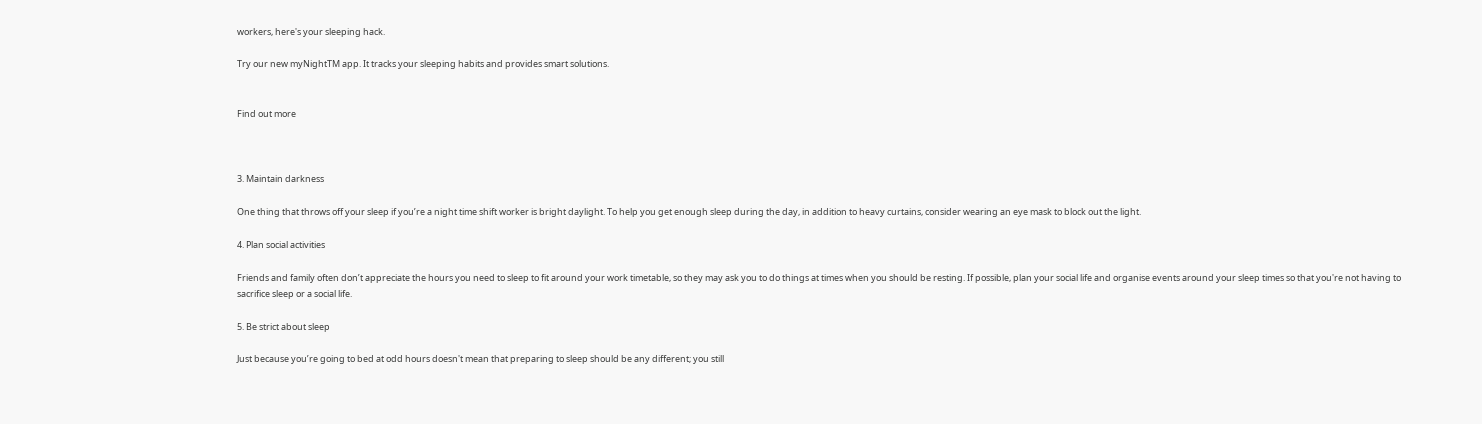workers, here's your sleeping hack.

Try our new myNightTM app. It tracks your sleeping habits and provides smart solutions.


Find out more



3. Maintain darkness

One thing that throws off your sleep if you’re a night time shift worker is bright daylight. To help you get enough sleep during the day, in addition to heavy curtains, consider wearing an eye mask to block out the light.

4. Plan social activities

Friends and family often don’t appreciate the hours you need to sleep to fit around your work timetable, so they may ask you to do things at times when you should be resting. If possible, plan your social life and organise events around your sleep times so that you're not having to sacrifice sleep or a social life.

5. Be strict about sleep

Just because you’re going to bed at odd hours doesn't mean that preparing to sleep should be any different; you still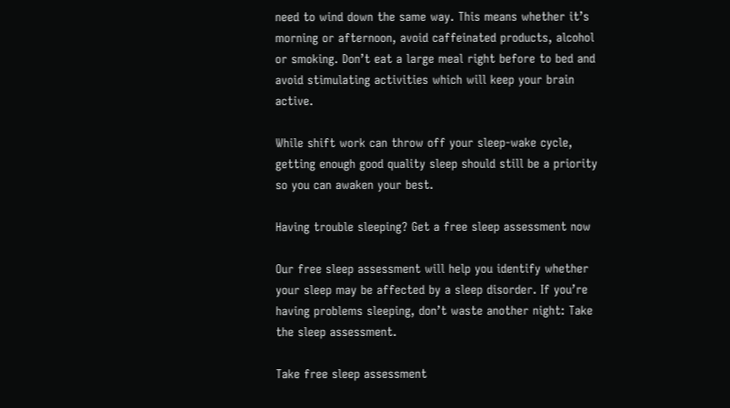need to wind down the same way. This means whether it’s morning or afternoon, avoid caffeinated products, alcohol or smoking. Don’t eat a large meal right before to bed and avoid stimulating activities which will keep your brain active.

While shift work can throw off your sleep-wake cycle, getting enough good quality sleep should still be a priority so you can awaken your best.

Having trouble sleeping? Get a free sleep assessment now

Our free sleep assessment will help you identify whether your sleep may be affected by a sleep disorder. If you’re having problems sleeping, don’t waste another night: Take the sleep assessment.

Take free sleep assessment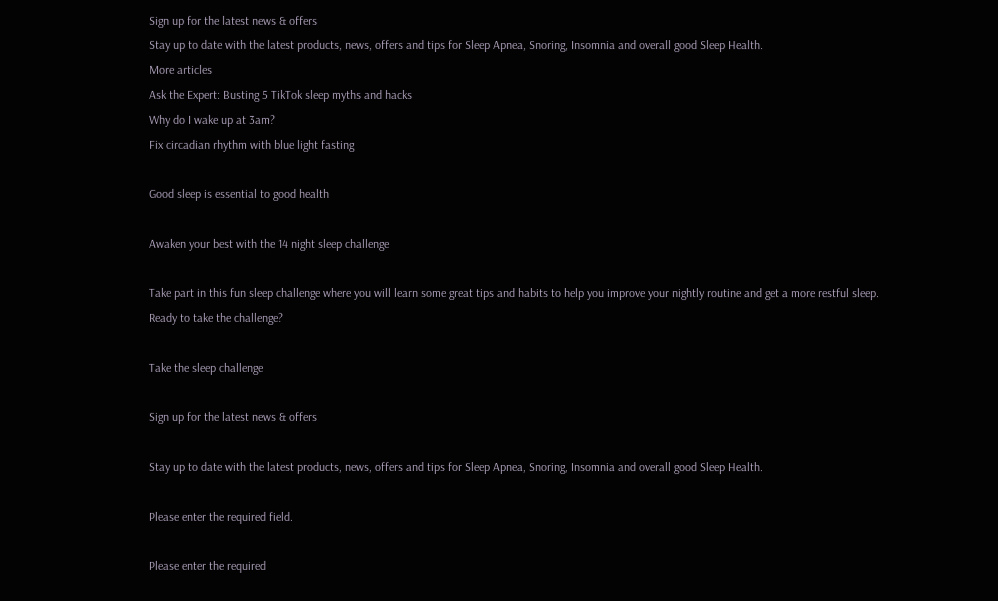Sign up for the latest news & offers
Stay up to date with the latest products, news, offers and tips for Sleep Apnea, Snoring, Insomnia and overall good Sleep Health.
More articles
Ask the Expert: Busting 5 TikTok sleep myths and hacks
Why do I wake up at 3am?
Fix circadian rhythm with blue light fasting

Good sleep is essential to good health

Awaken your best with the 14 night sleep challenge

Take part in this fun sleep challenge where you will learn some great tips and habits to help you improve your nightly routine and get a more restful sleep.
Ready to take the challenge?

Take the sleep challenge

Sign up for the latest news & offers

Stay up to date with the latest products, news, offers and tips for Sleep Apnea, Snoring, Insomnia and overall good Sleep Health.

Please enter the required field.

Please enter the required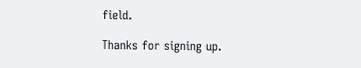field.

Thanks for signing up.